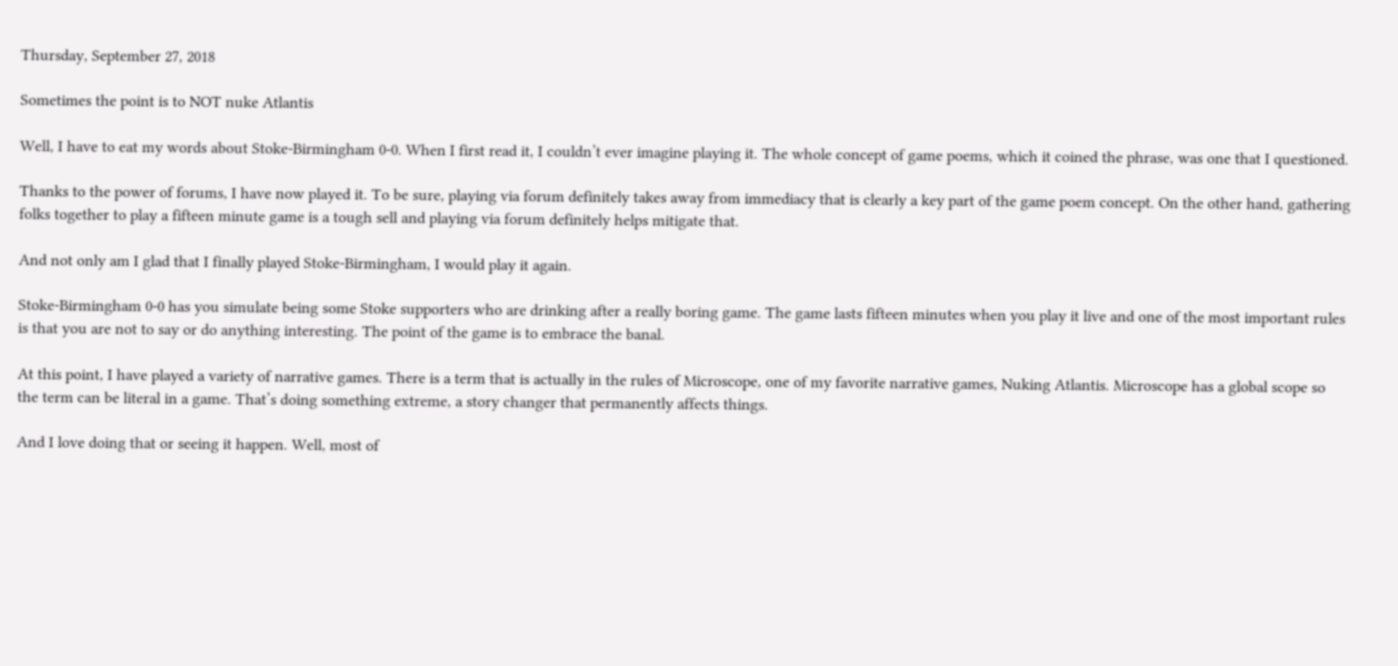Thursday, September 27, 2018

Sometimes the point is to NOT nuke Atlantis

Well, I have to eat my words about Stoke-Birmingham 0-0. When I first read it, I couldn’t ever imagine playing it. The whole concept of game poems, which it coined the phrase, was one that I questioned.

Thanks to the power of forums, I have now played it. To be sure, playing via forum definitely takes away from immediacy that is clearly a key part of the game poem concept. On the other hand, gathering folks together to play a fifteen minute game is a tough sell and playing via forum definitely helps mitigate that.

And not only am I glad that I finally played Stoke-Birmingham, I would play it again.

Stoke-Birmingham 0-0 has you simulate being some Stoke supporters who are drinking after a really boring game. The game lasts fifteen minutes when you play it live and one of the most important rules is that you are not to say or do anything interesting. The point of the game is to embrace the banal.

At this point, I have played a variety of narrative games. There is a term that is actually in the rules of Microscope, one of my favorite narrative games, Nuking Atlantis. Microscope has a global scope so the term can be literal in a game. That’s doing something extreme, a story changer that permanently affects things.

And I love doing that or seeing it happen. Well, most of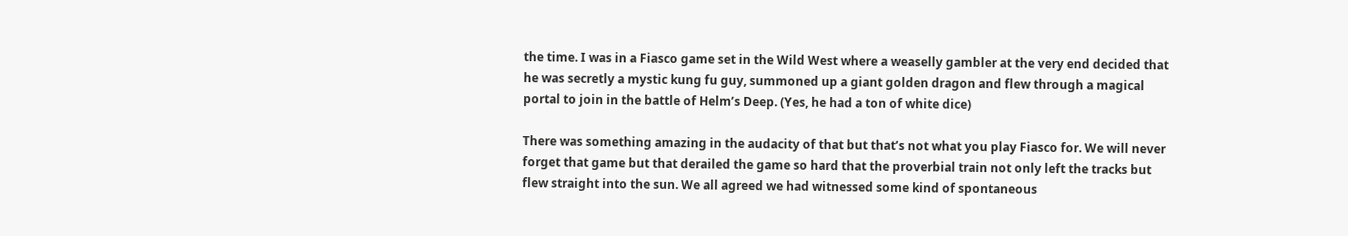the time. I was in a Fiasco game set in the Wild West where a weaselly gambler at the very end decided that he was secretly a mystic kung fu guy, summoned up a giant golden dragon and flew through a magical portal to join in the battle of Helm’s Deep. (Yes, he had a ton of white dice)

There was something amazing in the audacity of that but that’s not what you play Fiasco for. We will never forget that game but that derailed the game so hard that the proverbial train not only left the tracks but flew straight into the sun. We all agreed we had witnessed some kind of spontaneous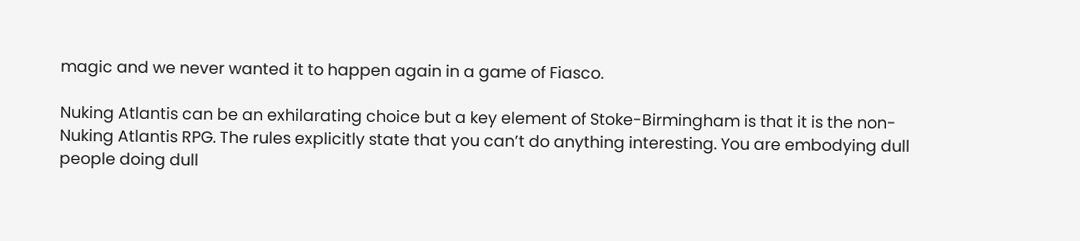magic and we never wanted it to happen again in a game of Fiasco.

Nuking Atlantis can be an exhilarating choice but a key element of Stoke-Birmingham is that it is the non-Nuking Atlantis RPG. The rules explicitly state that you can’t do anything interesting. You are embodying dull people doing dull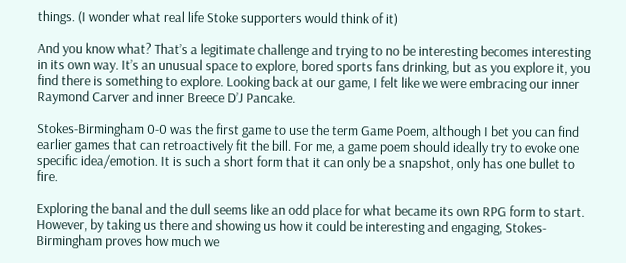things. (I wonder what real life Stoke supporters would think of it)

And you know what? That’s a legitimate challenge and trying to no be interesting becomes interesting in its own way. It’s an unusual space to explore, bored sports fans drinking, but as you explore it, you find there is something to explore. Looking back at our game, I felt like we were embracing our inner Raymond Carver and inner Breece D’J Pancake.

Stokes-Birmingham 0-0 was the first game to use the term Game Poem, although I bet you can find earlier games that can retroactively fit the bill. For me, a game poem should ideally try to evoke one specific idea/emotion. It is such a short form that it can only be a snapshot, only has one bullet to fire.

Exploring the banal and the dull seems like an odd place for what became its own RPG form to start. However, by taking us there and showing us how it could be interesting and engaging, Stokes-Birmingham proves how much we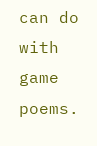can do with game poems.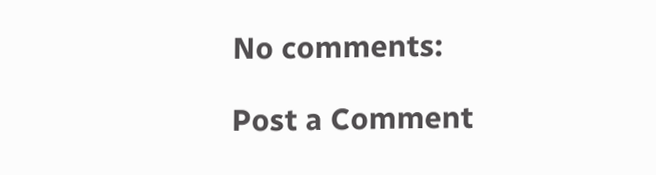No comments:

Post a Comment